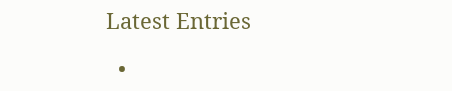Latest Entries

  •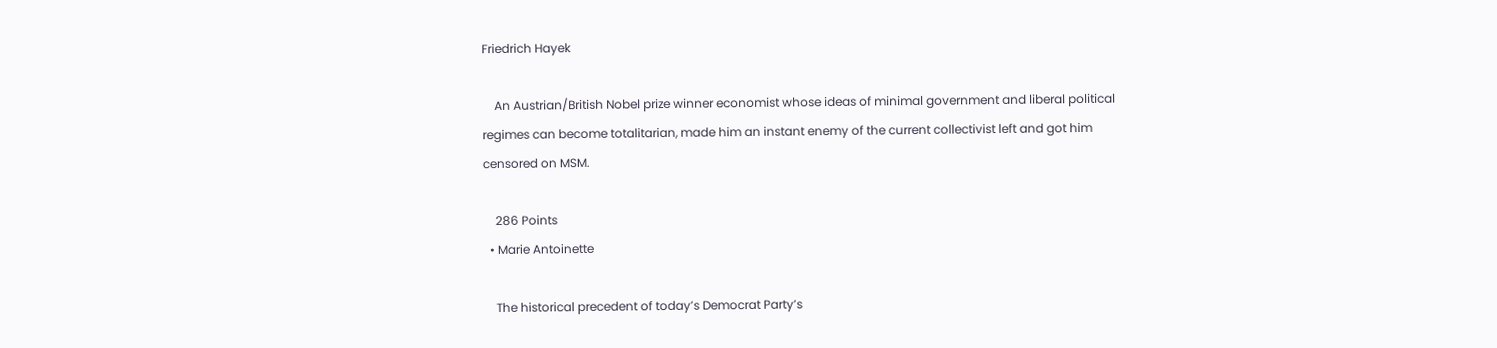Friedrich Hayek

    An Austrian/British Nobel prize winner economist whose ideas of minimal government and liberal political regimes can become totalitarian, made him an instant enemy of the current collectivist left and got him censored on MSM.

    286 Points
  • Marie Antoinette

    The historical precedent of today’s Democrat Party’s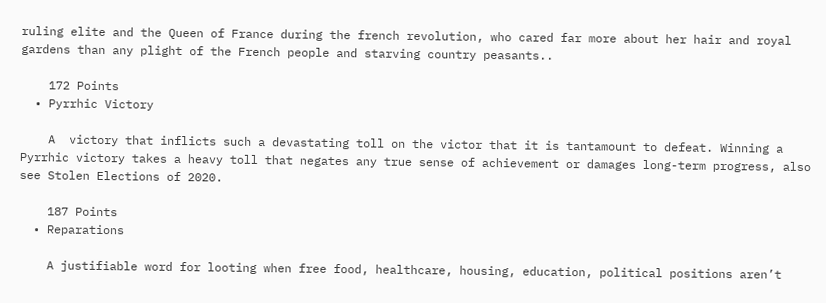ruling elite and the Queen of France during the french revolution, who cared far more about her hair and royal gardens than any plight of the French people and starving country peasants..

    172 Points
  • Pyrrhic Victory

    A  victory that inflicts such a devastating toll on the victor that it is tantamount to defeat. Winning a Pyrrhic victory takes a heavy toll that negates any true sense of achievement or damages long-term progress, also see Stolen Elections of 2020.

    187 Points
  • Reparations

    A justifiable word for looting when free food, healthcare, housing, education, political positions aren’t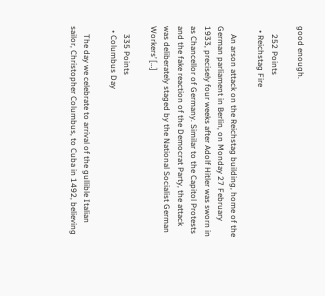good enough.

    252 Points
  • Reichstag Fire

    An arson attack on the Reichstag building, home of the German parliament in Berlin, on Monday 27 February 1933, precisely four weeks after Adolf Hitler was sworn in as Chancellor of Germany. Similar to the Capitol Protests and the fake reaction of the Democrat Party, the attack was deliberately staged by the National Socialist German Workers’ […]

    335 Points
  • Columbus Day

    The day we celebrate to arrival of the gullible Italian sailor, Christopher Columbus, to Cuba in 1492, believing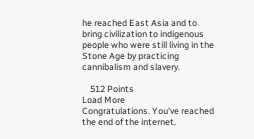he reached East Asia and to bring civilization to indigenous people who were still living in the Stone Age by practicing cannibalism and slavery.

    512 Points
Load More
Congratulations. You've reached the end of the internet.